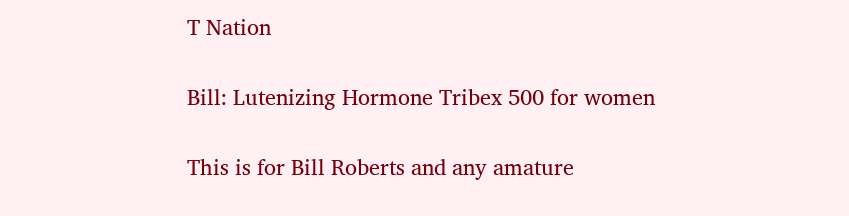T Nation

Bill: Lutenizing Hormone Tribex 500 for women

This is for Bill Roberts and any amature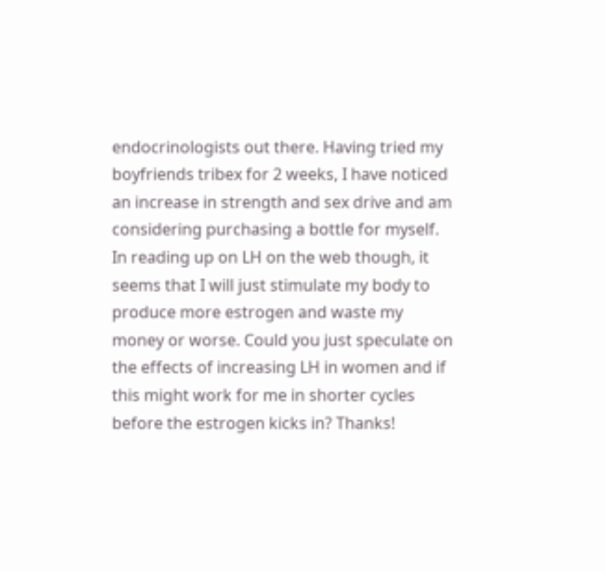endocrinologists out there. Having tried my boyfriends tribex for 2 weeks, I have noticed an increase in strength and sex drive and am considering purchasing a bottle for myself.
In reading up on LH on the web though, it seems that I will just stimulate my body to produce more estrogen and waste my money or worse. Could you just speculate on the effects of increasing LH in women and if this might work for me in shorter cycles before the estrogen kicks in? Thanks!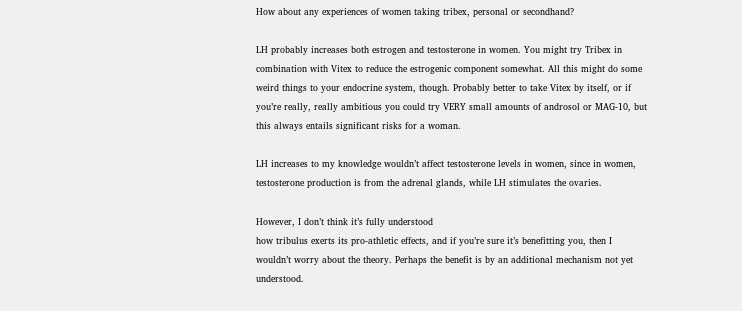How about any experiences of women taking tribex, personal or secondhand?

LH probably increases both estrogen and testosterone in women. You might try Tribex in combination with Vitex to reduce the estrogenic component somewhat. All this might do some weird things to your endocrine system, though. Probably better to take Vitex by itself, or if you’re really, really ambitious you could try VERY small amounts of androsol or MAG-10, but this always entails significant risks for a woman.

LH increases to my knowledge wouldn’t affect testosterone levels in women, since in women, testosterone production is from the adrenal glands, while LH stimulates the ovaries.

However, I don’t think it’s fully understood
how tribulus exerts its pro-athletic effects, and if you’re sure it’s benefitting you, then I wouldn’t worry about the theory. Perhaps the benefit is by an additional mechanism not yet understood.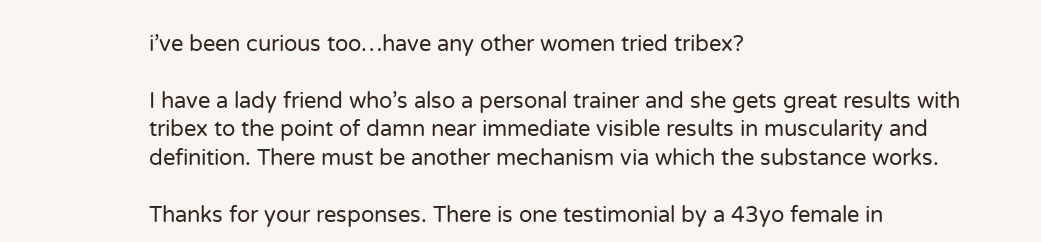i’ve been curious too…have any other women tried tribex?

I have a lady friend who’s also a personal trainer and she gets great results with tribex to the point of damn near immediate visible results in muscularity and definition. There must be another mechanism via which the substance works.

Thanks for your responses. There is one testimonial by a 43yo female in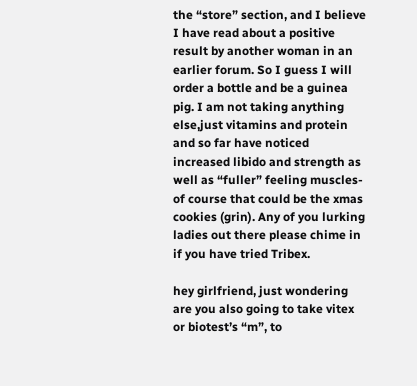the “store” section, and I believe I have read about a positive result by another woman in an earlier forum. So I guess I will order a bottle and be a guinea pig. I am not taking anything else,just vitamins and protein and so far have noticed increased libido and strength as well as “fuller” feeling muscles-of course that could be the xmas cookies (grin). Any of you lurking ladies out there please chime in if you have tried Tribex.

hey girlfriend, just wondering are you also going to take vitex or biotest’s “m”, to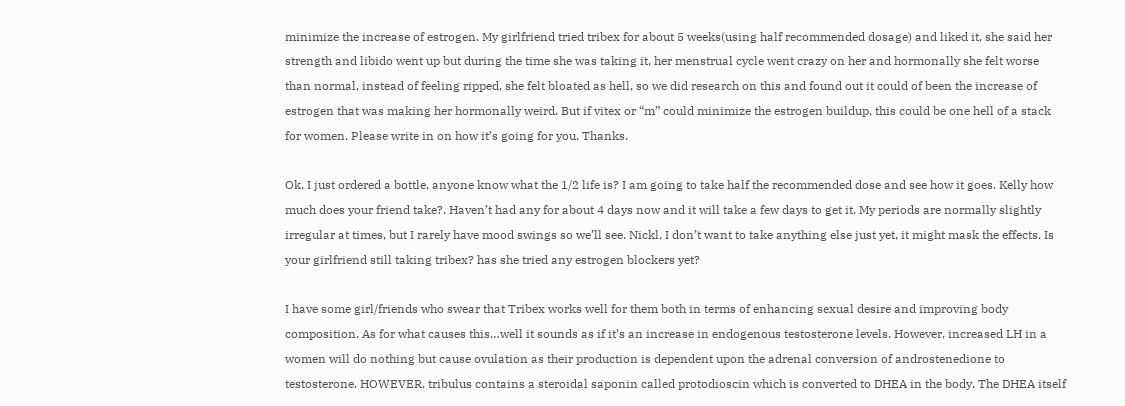minimize the increase of estrogen. My girlfriend tried tribex for about 5 weeks(using half recommended dosage) and liked it, she said her strength and libido went up but during the time she was taking it, her menstrual cycle went crazy on her and hormonally she felt worse than normal, instead of feeling ripped, she felt bloated as hell, so we did research on this and found out it could of been the increase of estrogen that was making her hormonally weird. But if vitex or “m” could minimize the estrogen buildup, this could be one hell of a stack for women. Please write in on how it’s going for you. Thanks.

Ok, I just ordered a bottle, anyone know what the 1/2 life is? I am going to take half the recommended dose and see how it goes. Kelly how much does your friend take?. Haven’t had any for about 4 days now and it will take a few days to get it. My periods are normally slightly irregular at times, but I rarely have mood swings so we’ll see. Nickl, I don’t want to take anything else just yet, it might mask the effects. Is your girlfriend still taking tribex? has she tried any estrogen blockers yet?

I have some girl/friends who swear that Tribex works well for them both in terms of enhancing sexual desire and improving body composition. As for what causes this…well it sounds as if it’s an increase in endogenous testosterone levels. However, increased LH in a women will do nothing but cause ovulation as their production is dependent upon the adrenal conversion of androstenedione to testosterone. HOWEVER, tribulus contains a steroidal saponin called protodioscin which is converted to DHEA in the body. The DHEA itself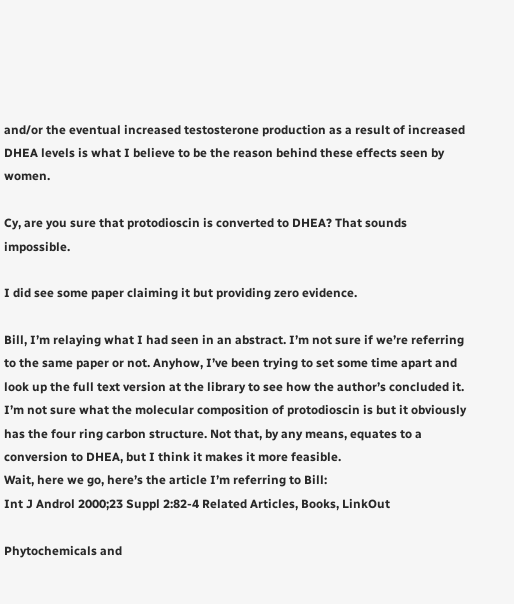and/or the eventual increased testosterone production as a result of increased DHEA levels is what I believe to be the reason behind these effects seen by women.

Cy, are you sure that protodioscin is converted to DHEA? That sounds impossible.

I did see some paper claiming it but providing zero evidence.

Bill, I’m relaying what I had seen in an abstract. I’m not sure if we’re referring to the same paper or not. Anyhow, I’ve been trying to set some time apart and look up the full text version at the library to see how the author’s concluded it. I’m not sure what the molecular composition of protodioscin is but it obviously has the four ring carbon structure. Not that, by any means, equates to a conversion to DHEA, but I think it makes it more feasible.
Wait, here we go, here’s the article I’m referring to Bill:
Int J Androl 2000;23 Suppl 2:82-4 Related Articles, Books, LinkOut

Phytochemicals and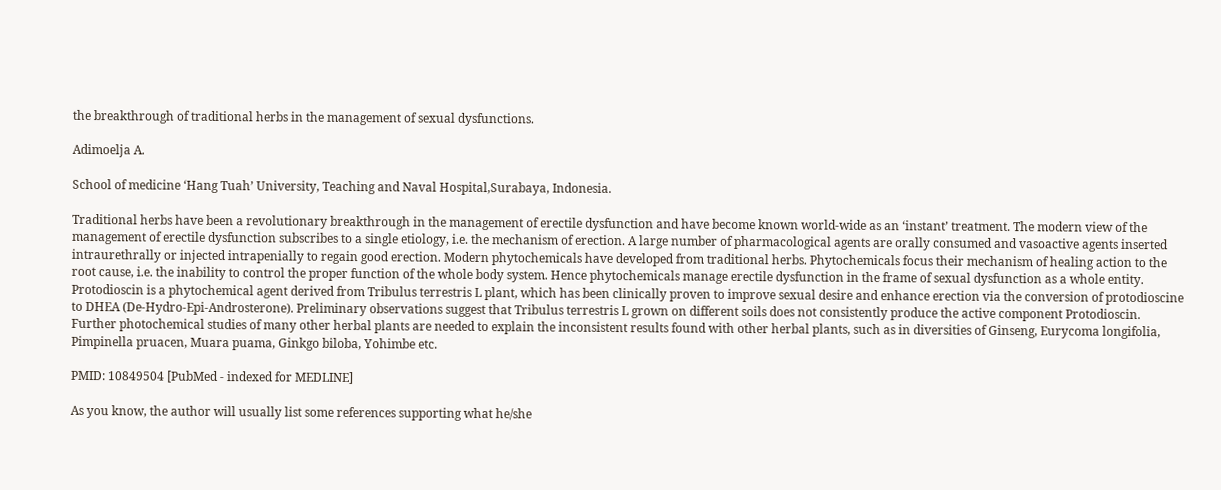the breakthrough of traditional herbs in the management of sexual dysfunctions.

Adimoelja A.

School of medicine ‘Hang Tuah’ University, Teaching and Naval Hospital,Surabaya, Indonesia.

Traditional herbs have been a revolutionary breakthrough in the management of erectile dysfunction and have become known world-wide as an ‘instant’ treatment. The modern view of the management of erectile dysfunction subscribes to a single etiology, i.e. the mechanism of erection. A large number of pharmacological agents are orally consumed and vasoactive agents inserted intraurethrally or injected intrapenially to regain good erection. Modern phytochemicals have developed from traditional herbs. Phytochemicals focus their mechanism of healing action to the root cause, i.e. the inability to control the proper function of the whole body system. Hence phytochemicals manage erectile dysfunction in the frame of sexual dysfunction as a whole entity. Protodioscin is a phytochemical agent derived from Tribulus terrestris L plant, which has been clinically proven to improve sexual desire and enhance erection via the conversion of protodioscine to DHEA (De-Hydro-Epi-Androsterone). Preliminary observations suggest that Tribulus terrestris L grown on different soils does not consistently produce the active component Protodioscin. Further photochemical studies of many other herbal plants are needed to explain the inconsistent results found with other herbal plants, such as in diversities of Ginseng, Eurycoma longifolia, Pimpinella pruacen, Muara puama, Ginkgo biloba, Yohimbe etc.

PMID: 10849504 [PubMed - indexed for MEDLINE]

As you know, the author will usually list some references supporting what he/she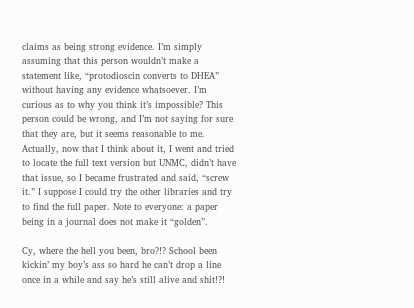claims as being strong evidence. I’m simply assuming that this person wouldn’t make a statement like, “protodioscin converts to DHEA” without having any evidence whatsoever. I’m curious as to why you think it’s impossible? This person could be wrong, and I’m not saying for sure that they are, but it seems reasonable to me. Actually, now that I think about it, I went and tried to locate the full text version but UNMC, didn’t have that issue, so I became frustrated and said, “screw it.” I suppose I could try the other libraries and try to find the full paper. Note to everyone: a paper being in a journal does not make it “golden”.

Cy, where the hell you been, bro?!? School been kickin’ my boy’s ass so hard he can’t drop a line once in a while and say he’s still alive and shit!?!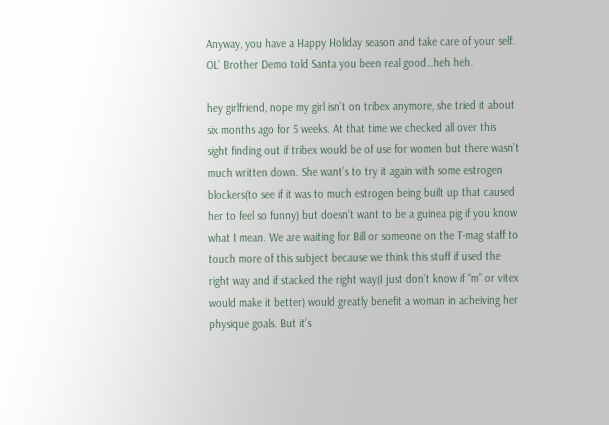Anyway, you have a Happy Holiday season and take care of your self. OL’ Brother Demo told Santa you been real good…heh heh.

hey girlfriend, nope my girl isn’t on tribex anymore, she tried it about six months ago for 5 weeks. At that time we checked all over this sight finding out if tribex would be of use for women but there wasn’t much written down. She want’s to try it again with some estrogen blockers(to see if it was to much estrogen being built up that caused her to feel so funny) but doesn’t want to be a guinea pig if you know what I mean. We are waiting for Bill or someone on the T-mag staff to touch more of this subject because we think this stuff if used the right way and if stacked the right way(I just don’t know if “m” or vitex would make it better) would greatly benefit a woman in acheiving her physique goals. But it’s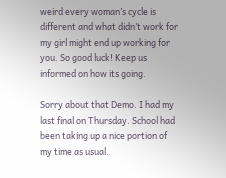weird every woman’s cycle is different and what didn’t work for my girl might end up working for you. So good luck! Keep us informed on how its going.

Sorry about that Demo. I had my last final on Thursday. School had been taking up a nice portion of my time as usual.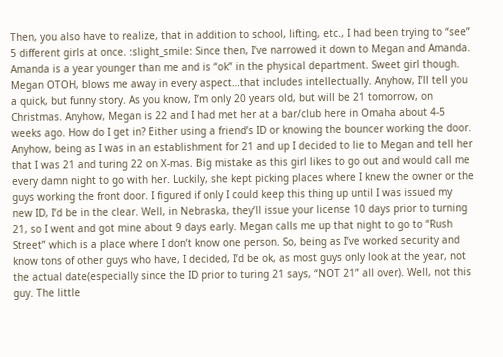Then, you also have to realize, that in addition to school, lifting, etc., I had been trying to “see” 5 different girls at once. :slight_smile: Since then, I’ve narrowed it down to Megan and Amanda. Amanda is a year younger than me and is “ok” in the physical department. Sweet girl though. Megan OTOH, blows me away in every aspect…that includes intellectually. Anyhow, I’ll tell you a quick, but funny story. As you know, I’m only 20 years old, but will be 21 tomorrow, on Christmas. Anyhow, Megan is 22 and I had met her at a bar/club here in Omaha about 4-5 weeks ago. How do I get in? Either using a friend’s ID or knowing the bouncer working the door. Anyhow, being as I was in an establishment for 21 and up I decided to lie to Megan and tell her that I was 21 and turing 22 on X-mas. Big mistake as this girl likes to go out and would call me every damn night to go with her. Luckily, she kept picking places where I knew the owner or the guys working the front door. I figured if only I could keep this thing up until I was issued my new ID, I’d be in the clear. Well, in Nebraska, they’ll issue your license 10 days prior to turning 21, so I went and got mine about 9 days early. Megan calls me up that night to go to “Rush Street” which is a place where I don’t know one person. So, being as I’ve worked security and know tons of other guys who have, I decided, I’d be ok, as most guys only look at the year, not the actual date(especially since the ID prior to turing 21 says, “NOT 21” all over). Well, not this guy. The little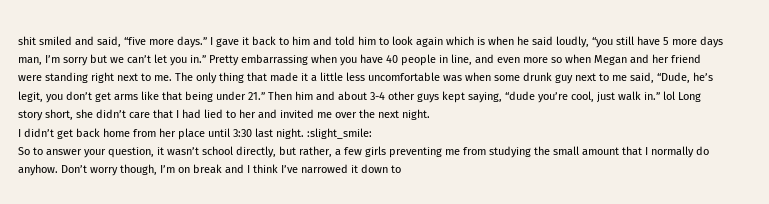shit smiled and said, “five more days.” I gave it back to him and told him to look again which is when he said loudly, “you still have 5 more days man, I’m sorry but we can’t let you in.” Pretty embarrassing when you have 40 people in line, and even more so when Megan and her friend were standing right next to me. The only thing that made it a little less uncomfortable was when some drunk guy next to me said, “Dude, he’s legit, you don’t get arms like that being under 21.” Then him and about 3-4 other guys kept saying, “dude you’re cool, just walk in.” lol Long story short, she didn’t care that I had lied to her and invited me over the next night.
I didn’t get back home from her place until 3:30 last night. :slight_smile:
So to answer your question, it wasn’t school directly, but rather, a few girls preventing me from studying the small amount that I normally do anyhow. Don’t worry though, I’m on break and I think I’ve narrowed it down to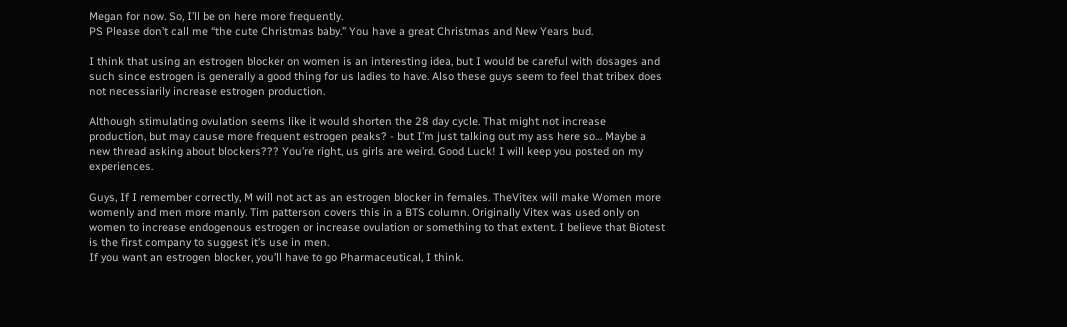Megan for now. So, I’ll be on here more frequently.
PS Please don’t call me “the cute Christmas baby.” You have a great Christmas and New Years bud.

I think that using an estrogen blocker on women is an interesting idea, but I would be careful with dosages and such since estrogen is generally a good thing for us ladies to have. Also these guys seem to feel that tribex does not necessiarily increase estrogen production.

Although stimulating ovulation seems like it would shorten the 28 day cycle. That might not increase production, but may cause more frequent estrogen peaks? - but I’m just talking out my ass here so… Maybe a new thread asking about blockers??? You’re right, us girls are weird. Good Luck! I will keep you posted on my experiences.

Guys, If I remember correctly, M will not act as an estrogen blocker in females. TheVitex will make Women more womenly and men more manly. Tim patterson covers this in a BTS column. Originally Vitex was used only on women to increase endogenous estrogen or increase ovulation or something to that extent. I believe that Biotest is the first company to suggest it’s use in men.
If you want an estrogen blocker, you’ll have to go Pharmaceutical, I think.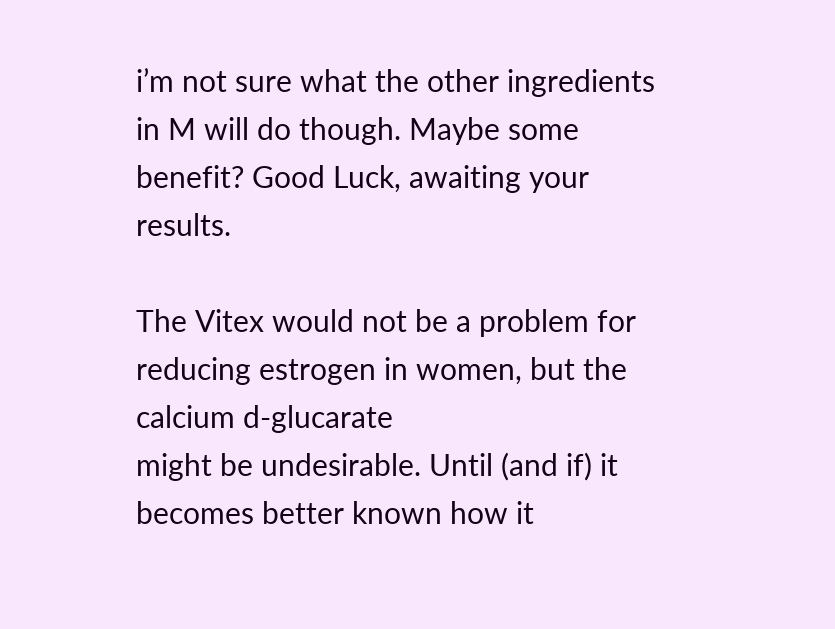i’m not sure what the other ingredients in M will do though. Maybe some benefit? Good Luck, awaiting your results.

The Vitex would not be a problem for reducing estrogen in women, but the calcium d-glucarate
might be undesirable. Until (and if) it becomes better known how it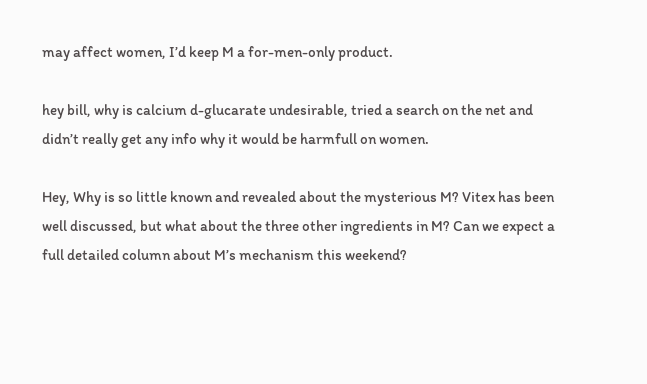may affect women, I’d keep M a for-men-only product.

hey bill, why is calcium d-glucarate undesirable, tried a search on the net and didn’t really get any info why it would be harmfull on women.

Hey, Why is so little known and revealed about the mysterious M? Vitex has been well discussed, but what about the three other ingredients in M? Can we expect a full detailed column about M’s mechanism this weekend?